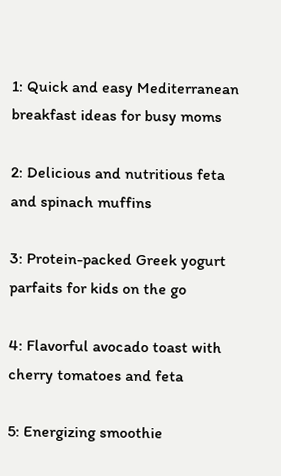1: Quick and easy Mediterranean breakfast ideas for busy moms

2: Delicious and nutritious feta and spinach muffins

3: Protein-packed Greek yogurt parfaits for kids on the go

4: Flavorful avocado toast with cherry tomatoes and feta

5: Energizing smoothie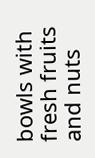bowls with fresh fruits and nuts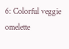6: Colorful veggie omelette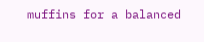muffins for a balanced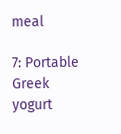meal

7: Portable Greek yogurt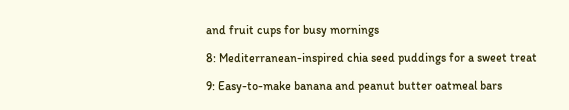and fruit cups for busy mornings

8: Mediterranean-inspired chia seed puddings for a sweet treat

9: Easy-to-make banana and peanut butter oatmeal bars